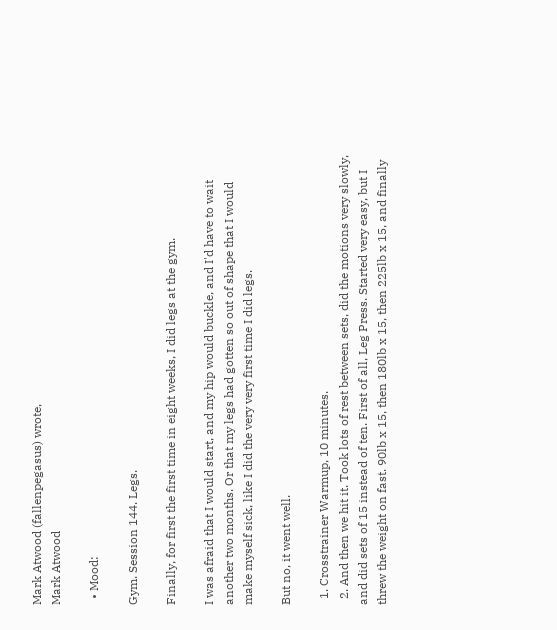Mark Atwood (fallenpegasus) wrote,
Mark Atwood

  • Mood:

Gym. Session 144. Legs.

Finally, for first the first time in eight weeks, I did legs at the gym.

I was afraid that I would start, and my hip would buckle, and I'd have to wait another two months. Or that my legs had gotten so out of shape that I would make myself sick, like I did the very very first time I did legs.

But no, it went well.

  1. Crosstrainer Warmup, 10 minutes.
  2. And then we hit it. Took lots of rest between sets, did the motions very slowly, and did sets of 15 instead of ten. First of all, Leg Press. Started very easy, but I threw the weight on fast. 90lb x 15, then 180lb x 15, then 225lb x 15, and finally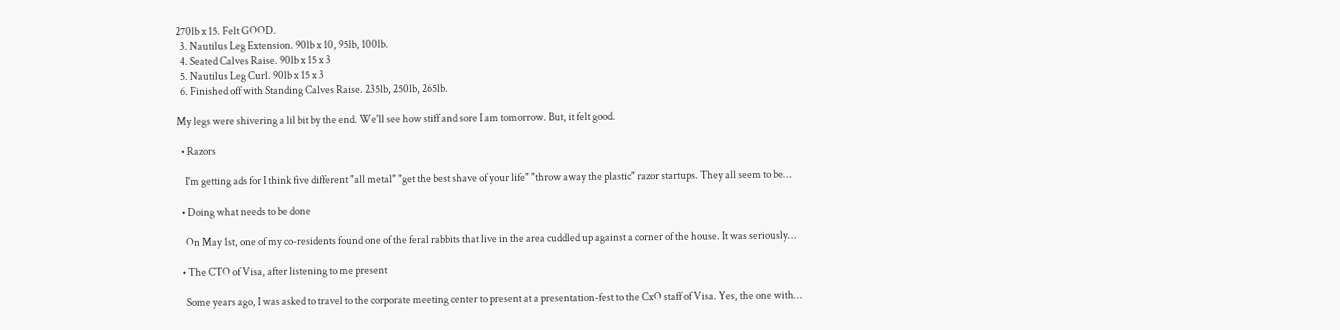270lb x 15. Felt GOOD.
  3. Nautilus Leg Extension. 90lb x 10, 95lb, 100lb.
  4. Seated Calves Raise. 90lb x 15 x 3
  5. Nautilus Leg Curl. 90lb x 15 x 3
  6. Finished off with Standing Calves Raise. 235lb, 250lb, 265lb.

My legs were shivering a lil bit by the end. We'll see how stiff and sore I am tomorrow. But, it felt good.

  • Razors

    I'm getting ads for I think five different "all metal" "get the best shave of your life" "throw away the plastic" razor startups. They all seem to be…

  • Doing what needs to be done

    On May 1st, one of my co-residents found one of the feral rabbits that live in the area cuddled up against a corner of the house. It was seriously…

  • The CTO of Visa, after listening to me present

    Some years ago, I was asked to travel to the corporate meeting center to present at a presentation-fest to the CxO staff of Visa. Yes, the one with…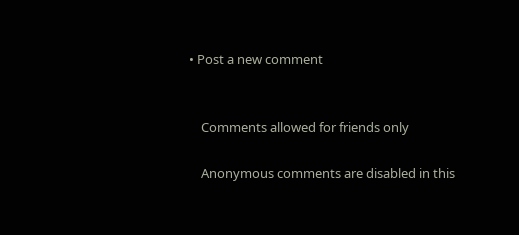• Post a new comment


    Comments allowed for friends only

    Anonymous comments are disabled in this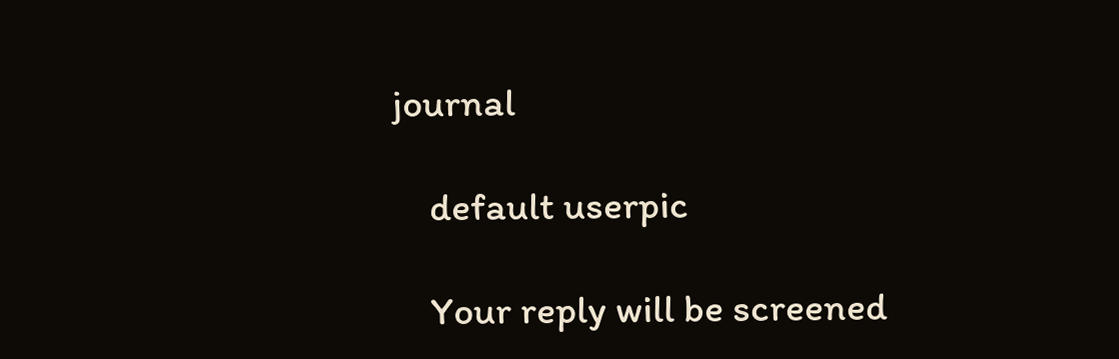journal

    default userpic

    Your reply will be screened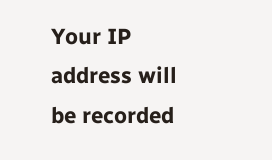Your IP address will be recorded